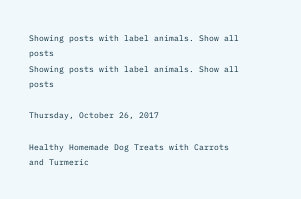Showing posts with label animals. Show all posts
Showing posts with label animals. Show all posts

Thursday, October 26, 2017

Healthy Homemade Dog Treats with Carrots and Turmeric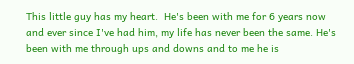This little guy has my heart.  He's been with me for 6 years now and ever since I've had him, my life has never been the same. He's been with me through ups and downs and to me he is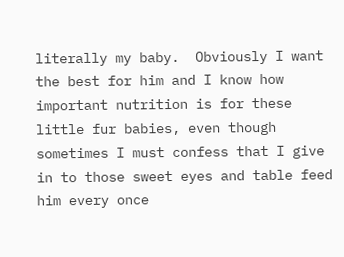literally my baby.  Obviously I want the best for him and I know how important nutrition is for these little fur babies, even though sometimes I must confess that I give in to those sweet eyes and table feed him every once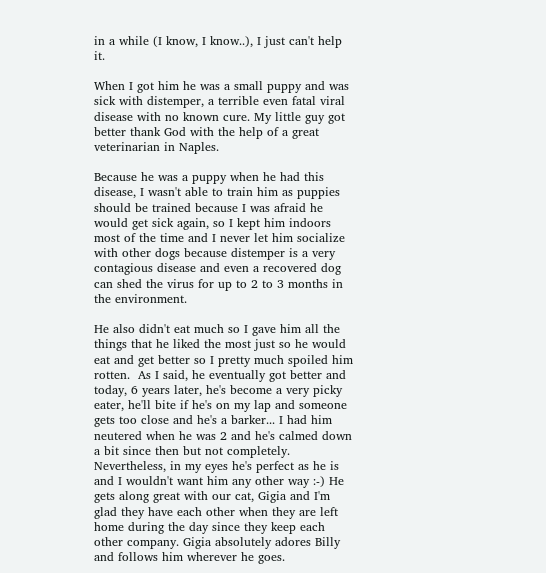in a while (I know, I know..), I just can't help it.

When I got him he was a small puppy and was sick with distemper, a terrible even fatal viral disease with no known cure. My little guy got better thank God with the help of a great veterinarian in Naples.

Because he was a puppy when he had this disease, I wasn't able to train him as puppies should be trained because I was afraid he would get sick again, so I kept him indoors most of the time and I never let him socialize with other dogs because distemper is a very contagious disease and even a recovered dog can shed the virus for up to 2 to 3 months in the environment.

He also didn't eat much so I gave him all the things that he liked the most just so he would eat and get better so I pretty much spoiled him rotten.  As I said, he eventually got better and today, 6 years later, he's become a very picky eater, he'll bite if he's on my lap and someone gets too close and he's a barker... I had him neutered when he was 2 and he's calmed down a bit since then but not completely. Nevertheless, in my eyes he's perfect as he is and I wouldn't want him any other way :-) He gets along great with our cat, Gigia and I'm glad they have each other when they are left home during the day since they keep each other company. Gigia absolutely adores Billy and follows him wherever he goes.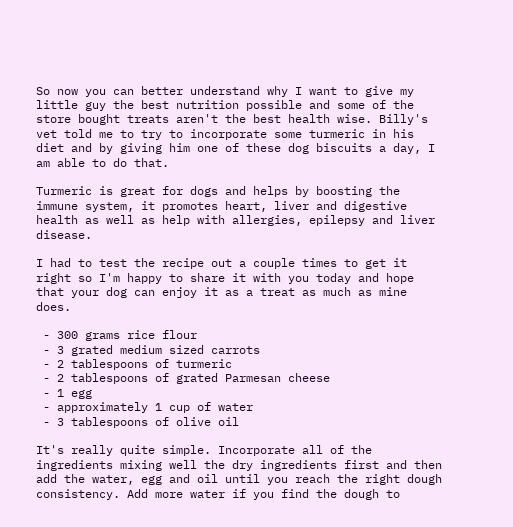So now you can better understand why I want to give my little guy the best nutrition possible and some of the store bought treats aren't the best health wise. Billy's vet told me to try to incorporate some turmeric in his diet and by giving him one of these dog biscuits a day, I am able to do that.

Turmeric is great for dogs and helps by boosting the immune system, it promotes heart, liver and digestive health as well as help with allergies, epilepsy and liver disease.

I had to test the recipe out a couple times to get it right so I'm happy to share it with you today and hope that your dog can enjoy it as a treat as much as mine does.

 - 300 grams rice flour
 - 3 grated medium sized carrots
 - 2 tablespoons of turmeric
 - 2 tablespoons of grated Parmesan cheese
 - 1 egg
 - approximately 1 cup of water
 - 3 tablespoons of olive oil

It's really quite simple. Incorporate all of the ingredients mixing well the dry ingredients first and then add the water, egg and oil until you reach the right dough consistency. Add more water if you find the dough to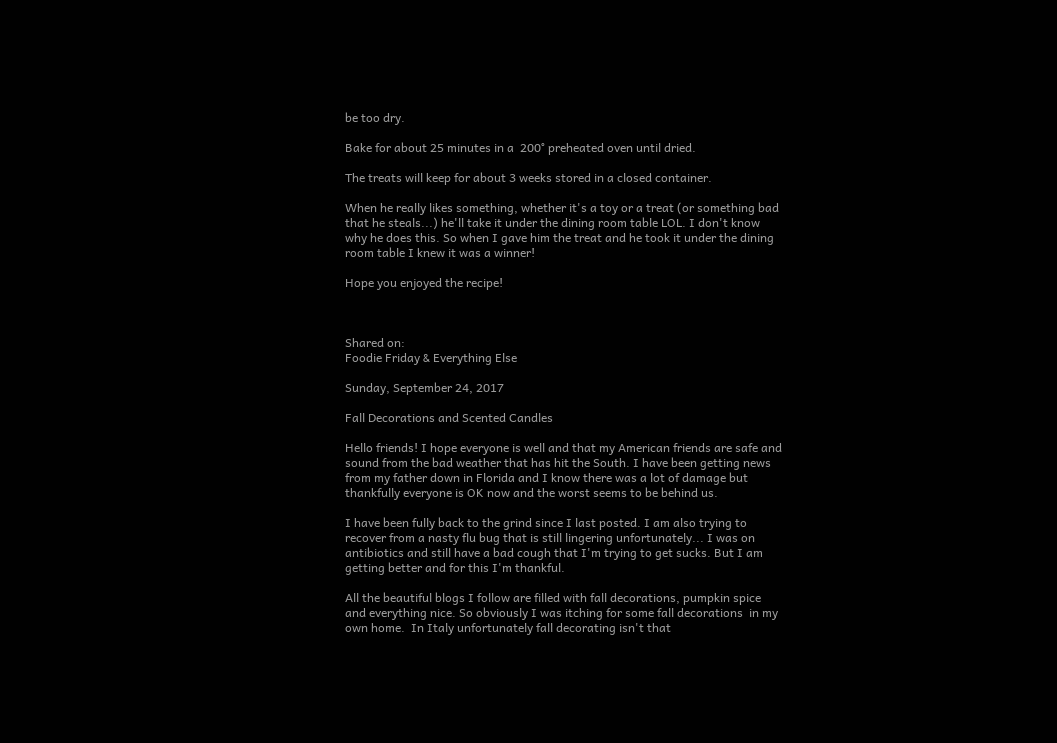be too dry.

Bake for about 25 minutes in a  200° preheated oven until dried.

The treats will keep for about 3 weeks stored in a closed container.

When he really likes something, whether it's a toy or a treat (or something bad that he steals...) he'll take it under the dining room table LOL. I don't know why he does this. So when I gave him the treat and he took it under the dining room table I knew it was a winner!

Hope you enjoyed the recipe!



Shared on:
Foodie Friday & Everything Else

Sunday, September 24, 2017

Fall Decorations and Scented Candles

Hello friends! I hope everyone is well and that my American friends are safe and sound from the bad weather that has hit the South. I have been getting news from my father down in Florida and I know there was a lot of damage but thankfully everyone is OK now and the worst seems to be behind us.

I have been fully back to the grind since I last posted. I am also trying to recover from a nasty flu bug that is still lingering unfortunately... I was on antibiotics and still have a bad cough that I'm trying to get sucks. But I am getting better and for this I'm thankful.

All the beautiful blogs I follow are filled with fall decorations, pumpkin spice and everything nice. So obviously I was itching for some fall decorations  in my own home.  In Italy unfortunately fall decorating isn't that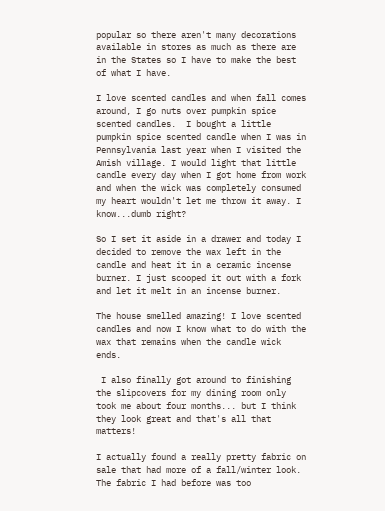popular so there aren't many decorations available in stores as much as there are in the States so I have to make the best of what I have.

I love scented candles and when fall comes around, I go nuts over pumpkin spice scented candles.  I bought a little pumpkin spice scented candle when I was in Pennsylvania last year when I visited the Amish village. I would light that little candle every day when I got home from work and when the wick was completely consumed my heart wouldn't let me throw it away. I know...dumb right?

So I set it aside in a drawer and today I decided to remove the wax left in the candle and heat it in a ceramic incense burner. I just scooped it out with a fork and let it melt in an incense burner.

The house smelled amazing! I love scented candles and now I know what to do with the wax that remains when the candle wick ends.

 I also finally got around to finishing the slipcovers for my dining room only took me about four months... but I think they look great and that's all that matters!

I actually found a really pretty fabric on sale that had more of a fall/winter look.  The fabric I had before was too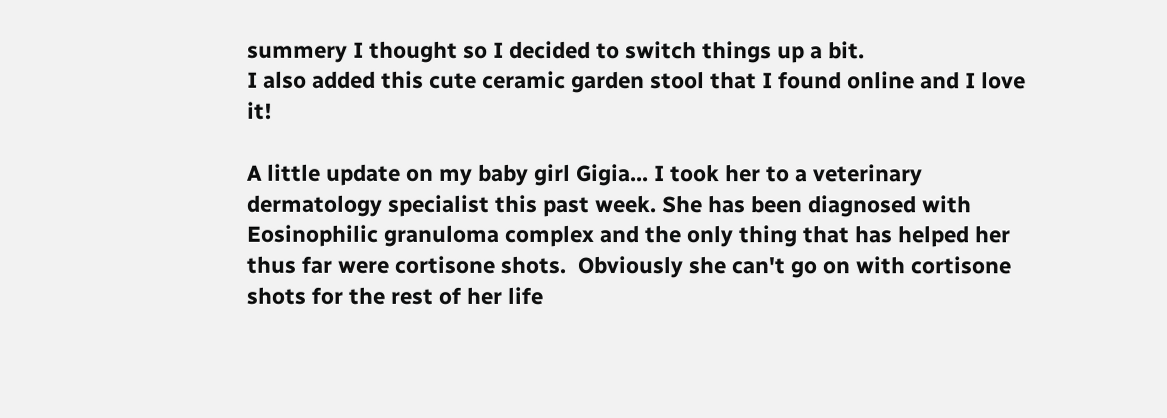summery I thought so I decided to switch things up a bit.
I also added this cute ceramic garden stool that I found online and I love it!

A little update on my baby girl Gigia... I took her to a veterinary dermatology specialist this past week. She has been diagnosed with Eosinophilic granuloma complex and the only thing that has helped her thus far were cortisone shots.  Obviously she can't go on with cortisone shots for the rest of her life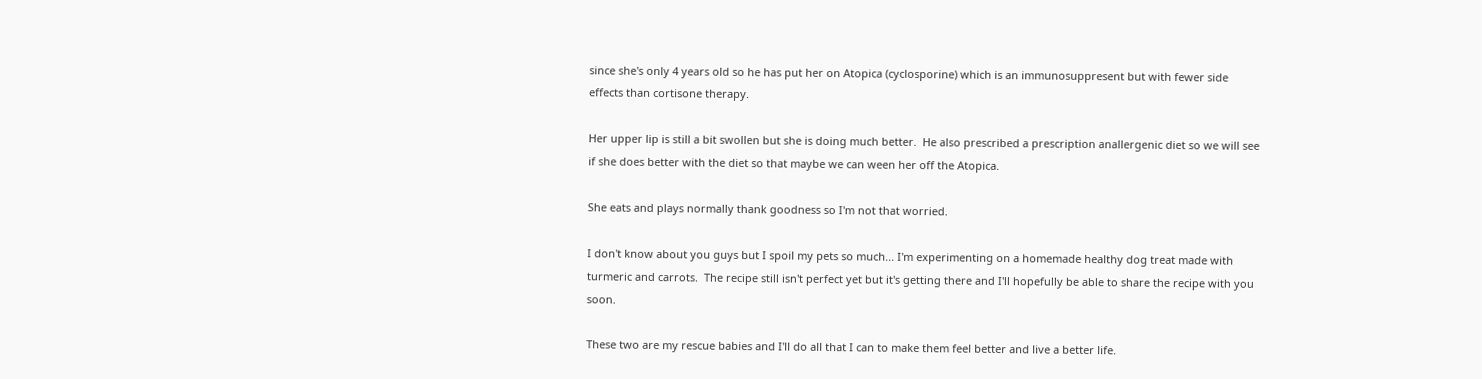since she's only 4 years old so he has put her on Atopica (cyclosporine) which is an immunosuppresent but with fewer side effects than cortisone therapy.

Her upper lip is still a bit swollen but she is doing much better.  He also prescribed a prescription anallergenic diet so we will see if she does better with the diet so that maybe we can ween her off the Atopica.

She eats and plays normally thank goodness so I'm not that worried.

I don't know about you guys but I spoil my pets so much... I'm experimenting on a homemade healthy dog treat made with turmeric and carrots.  The recipe still isn't perfect yet but it's getting there and I'll hopefully be able to share the recipe with you soon.

These two are my rescue babies and I'll do all that I can to make them feel better and live a better life.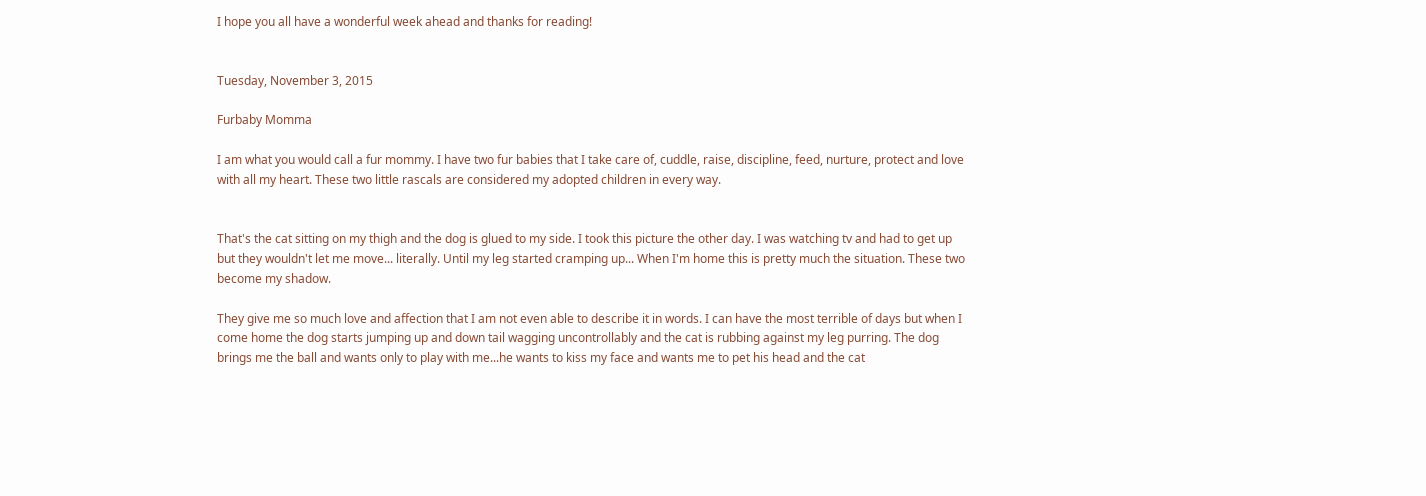I hope you all have a wonderful week ahead and thanks for reading!


Tuesday, November 3, 2015

Furbaby Momma

I am what you would call a fur mommy. I have two fur babies that I take care of, cuddle, raise, discipline, feed, nurture, protect and love with all my heart. These two little rascals are considered my adopted children in every way.


That's the cat sitting on my thigh and the dog is glued to my side. I took this picture the other day. I was watching tv and had to get up but they wouldn't let me move... literally. Until my leg started cramping up... When I'm home this is pretty much the situation. These two become my shadow.

They give me so much love and affection that I am not even able to describe it in words. I can have the most terrible of days but when I come home the dog starts jumping up and down tail wagging uncontrollably and the cat is rubbing against my leg purring. The dog brings me the ball and wants only to play with me...he wants to kiss my face and wants me to pet his head and the cat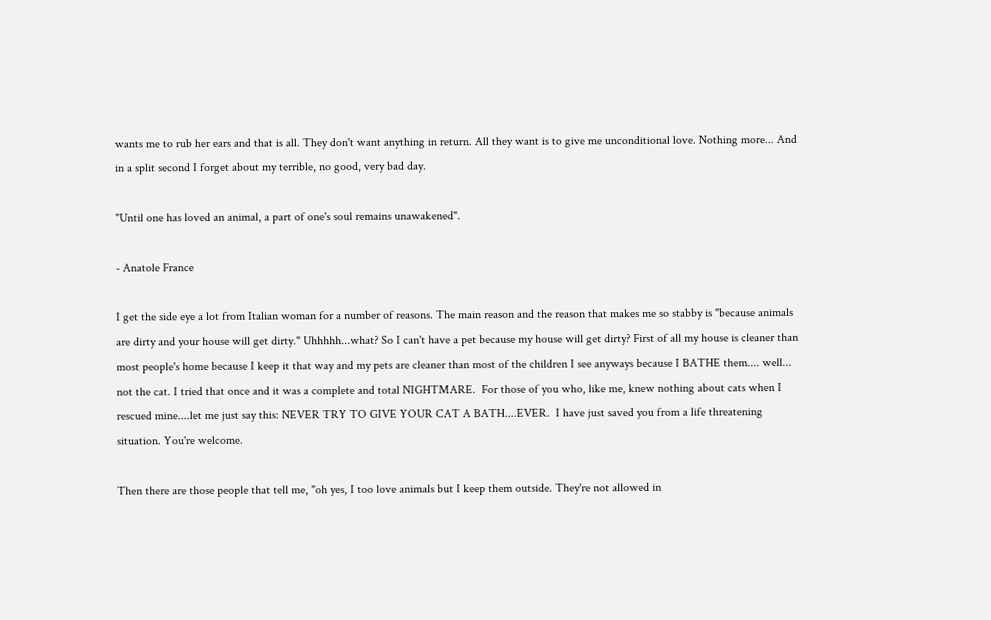wants me to rub her ears and that is all. They don't want anything in return. All they want is to give me unconditional love. Nothing more... And in a split second I forget about my terrible, no good, very bad day.

"Until one has loved an animal, a part of one's soul remains unawakened".

- Anatole France

I get the side eye a lot from Italian woman for a number of reasons. The main reason and the reason that makes me so stabby is "because animals are dirty and your house will get dirty." Uhhhhh...what? So I can't have a pet because my house will get dirty? First of all my house is cleaner than most people's home because I keep it that way and my pets are cleaner than most of the children I see anyways because I BATHE them.... well... not the cat. I tried that once and it was a complete and total NIGHTMARE.  For those of you who, like me, knew nothing about cats when I rescued mine....let me just say this: NEVER TRY TO GIVE YOUR CAT A BATH....EVER.  I have just saved you from a life threatening situation. You're welcome.

Then there are those people that tell me, "oh yes, I too love animals but I keep them outside. They're not allowed in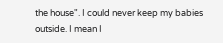the house". I could never keep my babies outside. I mean I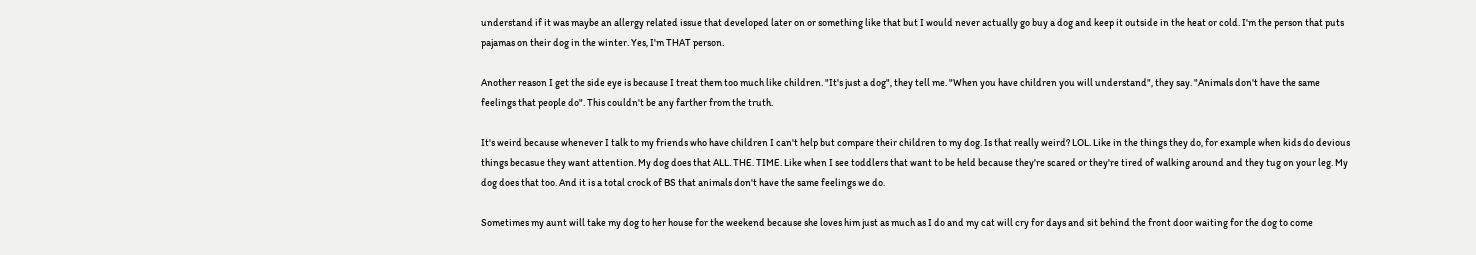understand if it was maybe an allergy related issue that developed later on or something like that but I would never actually go buy a dog and keep it outside in the heat or cold. I'm the person that puts pajamas on their dog in the winter. Yes, I'm THAT person.

Another reason I get the side eye is because I treat them too much like children. "It's just a dog", they tell me. "When you have children you will understand", they say. "Animals don't have the same feelings that people do". This couldn't be any farther from the truth.

It's weird because whenever I talk to my friends who have children I can't help but compare their children to my dog. Is that really weird? LOL. Like in the things they do, for example when kids do devious things becasue they want attention. My dog does that ALL. THE. TIME. Like when I see toddlers that want to be held because they're scared or they're tired of walking around and they tug on your leg. My dog does that too. And it is a total crock of BS that animals don't have the same feelings we do.

Sometimes my aunt will take my dog to her house for the weekend because she loves him just as much as I do and my cat will cry for days and sit behind the front door waiting for the dog to come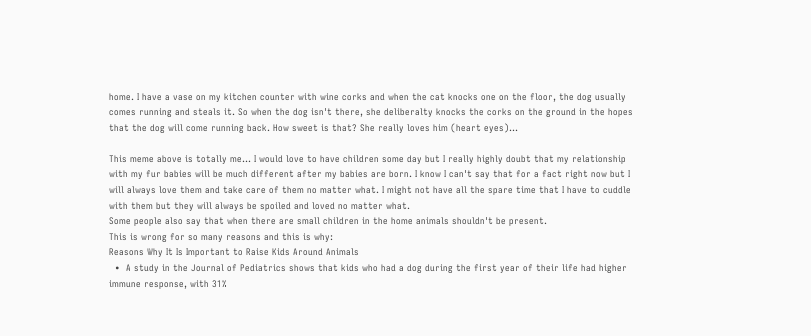home. I have a vase on my kitchen counter with wine corks and when the cat knocks one on the floor, the dog usually comes running and steals it. So when the dog isn't there, she deliberalty knocks the corks on the ground in the hopes that the dog will come running back. How sweet is that? She really loves him (heart eyes)...

This meme above is totally me... I would love to have children some day but I really highly doubt that my relationship with my fur babies will be much different after my babies are born. I know I can't say that for a fact right now but I will always love them and take care of them no matter what. I might not have all the spare time that I have to cuddle with them but they will always be spoiled and loved no matter what.
Some people also say that when there are small children in the home animals shouldn't be present.
This is wrong for so many reasons and this is why:
Reasons Why It Is Important to Raise Kids Around Animals
  •  A study in the Journal of Pediatrics shows that kids who had a dog during the first year of their life had higher immune response, with 31%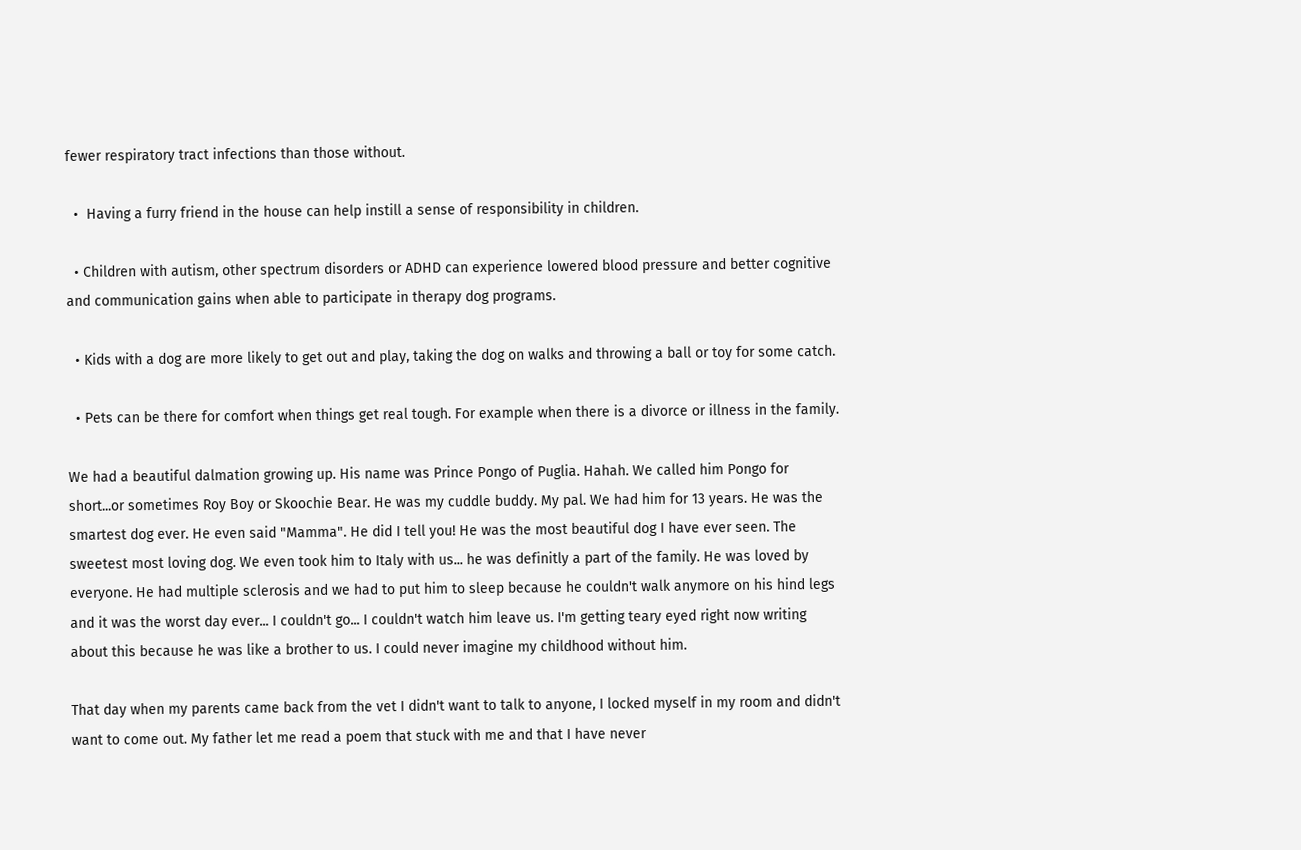fewer respiratory tract infections than those without.

  •  Having a furry friend in the house can help instill a sense of responsibility in children.

  • Children with autism, other spectrum disorders or ADHD can experience lowered blood pressure and better cognitive and communication gains when able to participate in therapy dog programs.

  • Kids with a dog are more likely to get out and play, taking the dog on walks and throwing a ball or toy for some catch.

  • Pets can be there for comfort when things get real tough. For example when there is a divorce or illness in the family.

We had a beautiful dalmation growing up. His name was Prince Pongo of Puglia. Hahah. We called him Pongo for short...or sometimes Roy Boy or Skoochie Bear. He was my cuddle buddy. My pal. We had him for 13 years. He was the smartest dog ever. He even said "Mamma". He did I tell you! He was the most beautiful dog I have ever seen. The sweetest most loving dog. We even took him to Italy with us... he was definitly a part of the family. He was loved by everyone. He had multiple sclerosis and we had to put him to sleep because he couldn't walk anymore on his hind legs and it was the worst day ever... I couldn't go... I couldn't watch him leave us. I'm getting teary eyed right now writing about this because he was like a brother to us. I could never imagine my childhood without him.

That day when my parents came back from the vet I didn't want to talk to anyone, I locked myself in my room and didn't want to come out. My father let me read a poem that stuck with me and that I have never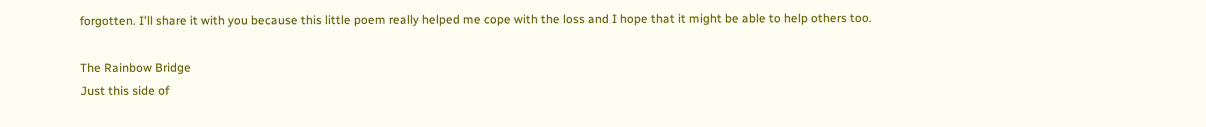forgotten. I'll share it with you because this little poem really helped me cope with the loss and I hope that it might be able to help others too.

The Rainbow Bridge
Just this side of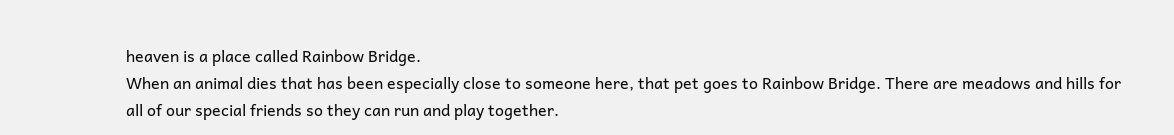heaven is a place called Rainbow Bridge.
When an animal dies that has been especially close to someone here, that pet goes to Rainbow Bridge. There are meadows and hills for all of our special friends so they can run and play together.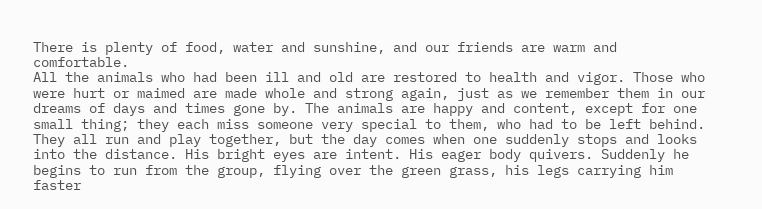There is plenty of food, water and sunshine, and our friends are warm and comfortable.
All the animals who had been ill and old are restored to health and vigor. Those who were hurt or maimed are made whole and strong again, just as we remember them in our dreams of days and times gone by. The animals are happy and content, except for one small thing; they each miss someone very special to them, who had to be left behind.
They all run and play together, but the day comes when one suddenly stops and looks into the distance. His bright eyes are intent. His eager body quivers. Suddenly he begins to run from the group, flying over the green grass, his legs carrying him faster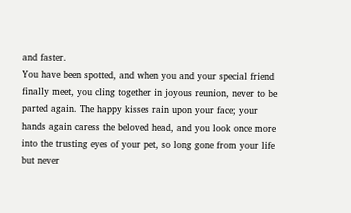and faster.
You have been spotted, and when you and your special friend finally meet, you cling together in joyous reunion, never to be parted again. The happy kisses rain upon your face; your hands again caress the beloved head, and you look once more into the trusting eyes of your pet, so long gone from your life but never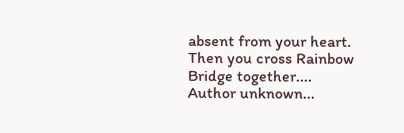absent from your heart.
Then you cross Rainbow Bridge together....
Author unknown...